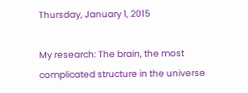Thursday, January 1, 2015

My research: The brain, the most complicated structure in the universe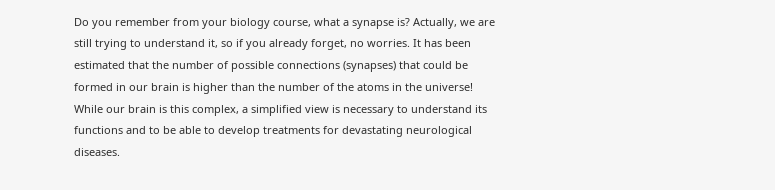Do you remember from your biology course, what a synapse is? Actually, we are still trying to understand it, so if you already forget, no worries. It has been estimated that the number of possible connections (synapses) that could be formed in our brain is higher than the number of the atoms in the universe! While our brain is this complex, a simplified view is necessary to understand its functions and to be able to develop treatments for devastating neurological diseases.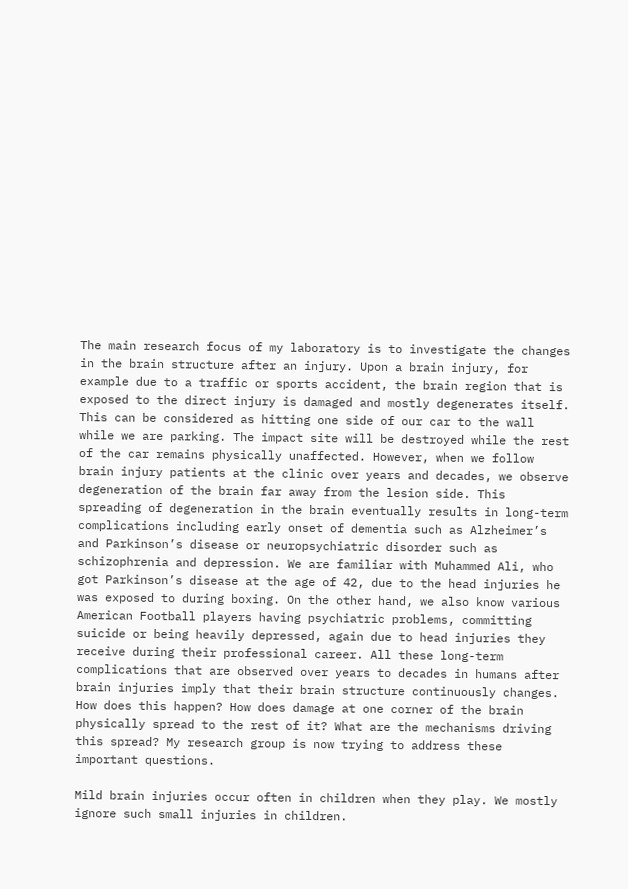The main research focus of my laboratory is to investigate the changes in the brain structure after an injury. Upon a brain injury, for example due to a traffic or sports accident, the brain region that is exposed to the direct injury is damaged and mostly degenerates itself. This can be considered as hitting one side of our car to the wall while we are parking. The impact site will be destroyed while the rest of the car remains physically unaffected. However, when we follow brain injury patients at the clinic over years and decades, we observe degeneration of the brain far away from the lesion side. This spreading of degeneration in the brain eventually results in long-term complications including early onset of dementia such as Alzheimer’s and Parkinson’s disease or neuropsychiatric disorder such as schizophrenia and depression. We are familiar with Muhammed Ali, who got Parkinson’s disease at the age of 42, due to the head injuries he was exposed to during boxing. On the other hand, we also know various American Football players having psychiatric problems, committing suicide or being heavily depressed, again due to head injuries they receive during their professional career. All these long-term complications that are observed over years to decades in humans after brain injuries imply that their brain structure continuously changes. How does this happen? How does damage at one corner of the brain physically spread to the rest of it? What are the mechanisms driving this spread? My research group is now trying to address these important questions.

Mild brain injuries occur often in children when they play. We mostly ignore such small injuries in children.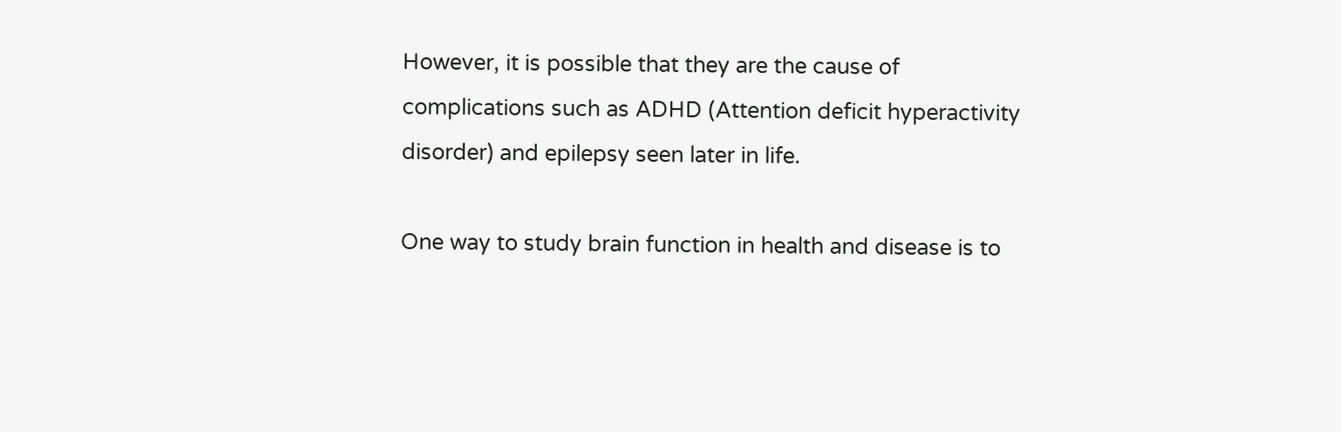However, it is possible that they are the cause of complications such as ADHD (Attention deficit hyperactivity disorder) and epilepsy seen later in life.

One way to study brain function in health and disease is to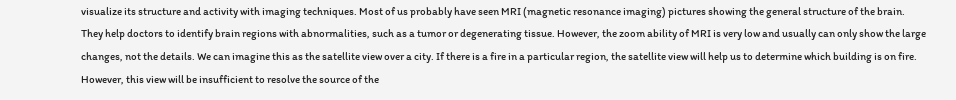visualize its structure and activity with imaging techniques. Most of us probably have seen MRI (magnetic resonance imaging) pictures showing the general structure of the brain. They help doctors to identify brain regions with abnormalities, such as a tumor or degenerating tissue. However, the zoom ability of MRI is very low and usually can only show the large changes, not the details. We can imagine this as the satellite view over a city. If there is a fire in a particular region, the satellite view will help us to determine which building is on fire. However, this view will be insufficient to resolve the source of the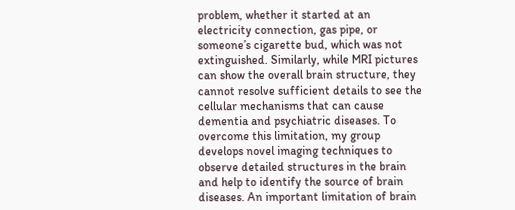problem, whether it started at an electricity connection, gas pipe, or someone’s cigarette bud, which was not extinguished. Similarly, while MRI pictures can show the overall brain structure, they cannot resolve sufficient details to see the cellular mechanisms that can cause dementia and psychiatric diseases. To overcome this limitation, my group develops novel imaging techniques to observe detailed structures in the brain and help to identify the source of brain diseases. An important limitation of brain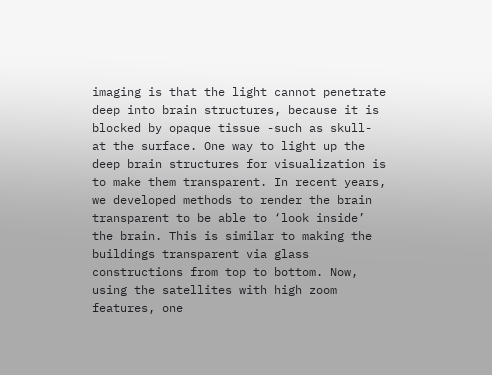imaging is that the light cannot penetrate deep into brain structures, because it is blocked by opaque tissue -such as skull- at the surface. One way to light up the deep brain structures for visualization is to make them transparent. In recent years, we developed methods to render the brain transparent to be able to ‘look inside’ the brain. This is similar to making the buildings transparent via glass constructions from top to bottom. Now, using the satellites with high zoom features, one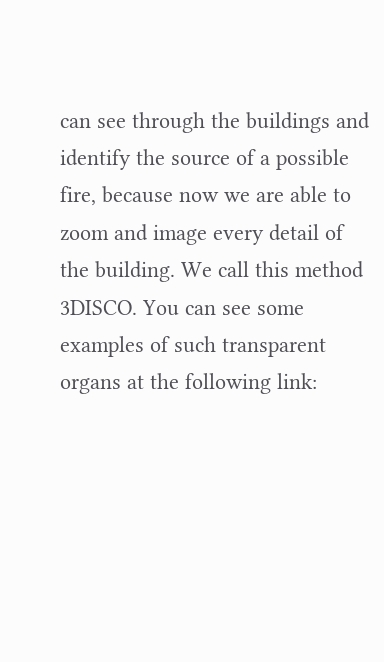can see through the buildings and identify the source of a possible fire, because now we are able to zoom and image every detail of the building. We call this method 3DISCO. You can see some examples of such transparent organs at the following link: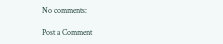No comments:

Post a Comment